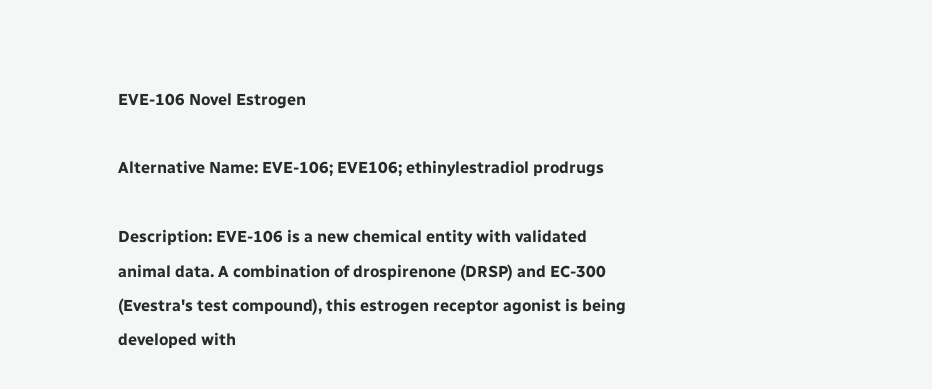EVE-106 Novel Estrogen

Alternative Name: EVE-106; EVE106; ethinylestradiol prodrugs

Description: EVE-106 is a new chemical entity with validated animal data. A combination of drospirenone (DRSP) and EC-300 (Evestra's test compound), this estrogen receptor agonist is being developed with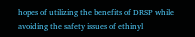hopes of utilizing the benefits of DRSP while avoiding the safety issues of ethinyl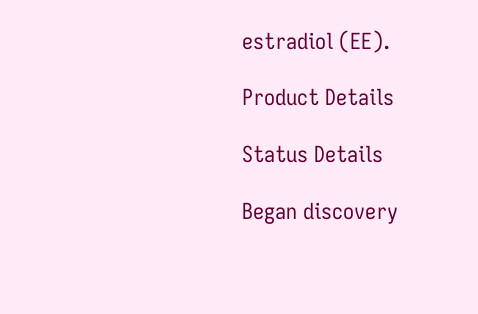estradiol (EE).

Product Details

Status Details

Began discovery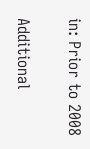in: Prior to 2008

Additional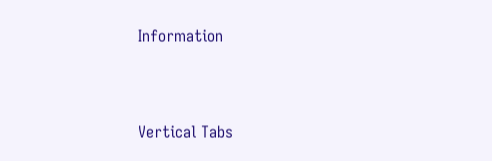Information


Vertical Tabs